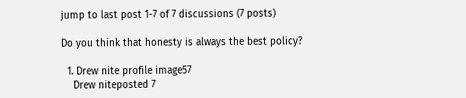jump to last post 1-7 of 7 discussions (7 posts)

Do you think that honesty is always the best policy?

  1. Drew nite profile image57
    Drew niteposted 7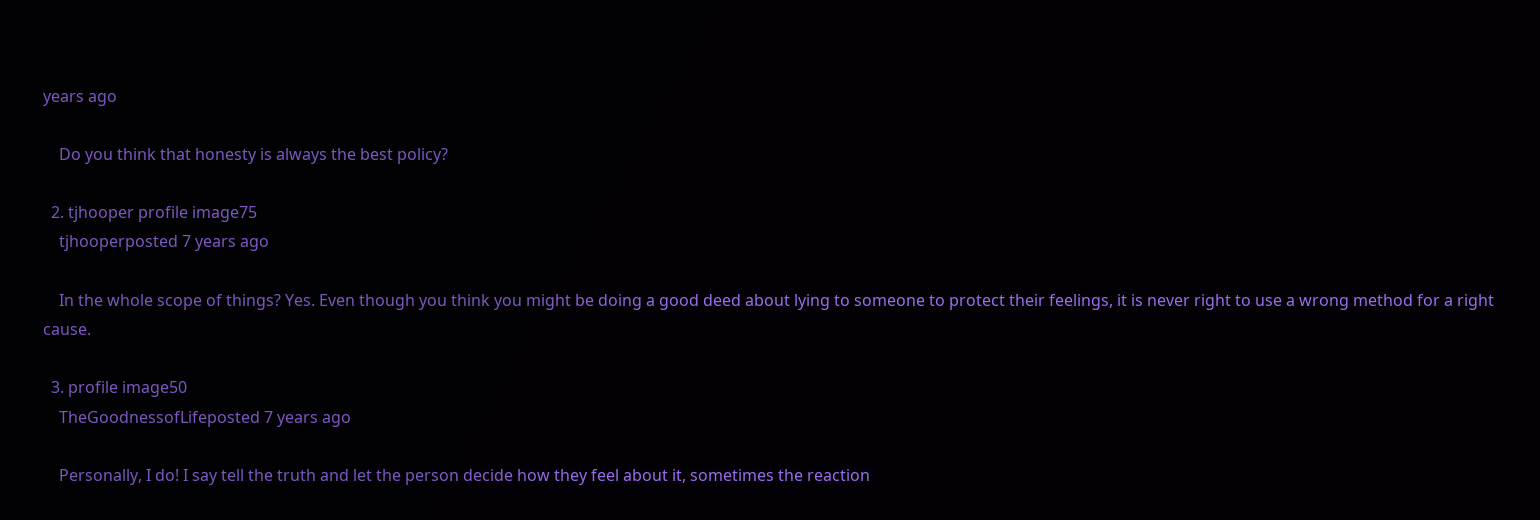years ago

    Do you think that honesty is always the best policy?

  2. tjhooper profile image75
    tjhooperposted 7 years ago

    In the whole scope of things? Yes. Even though you think you might be doing a good deed about lying to someone to protect their feelings, it is never right to use a wrong method for a right cause.

  3. profile image50
    TheGoodnessofLifeposted 7 years ago

    Personally, I do! I say tell the truth and let the person decide how they feel about it, sometimes the reaction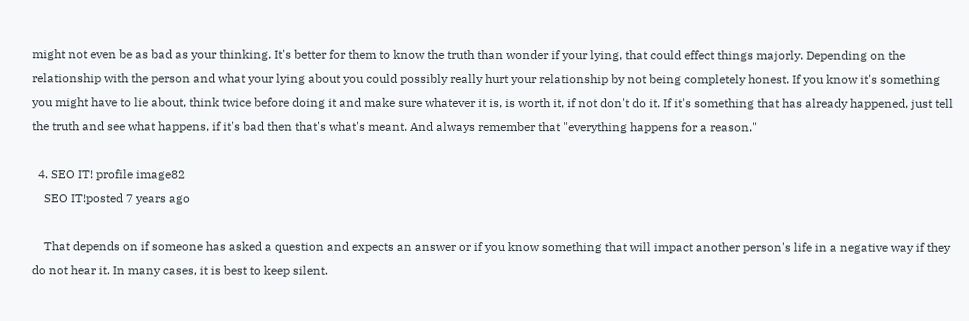might not even be as bad as your thinking. It's better for them to know the truth than wonder if your lying, that could effect things majorly. Depending on the relationship with the person and what your lying about you could possibly really hurt your relationship by not being completely honest. If you know it's something you might have to lie about, think twice before doing it and make sure whatever it is, is worth it, if not don't do it. If it's something that has already happened, just tell the truth and see what happens, if it's bad then that's what's meant. And always remember that "everything happens for a reason."

  4. SEO IT! profile image82
    SEO IT!posted 7 years ago

    That depends on if someone has asked a question and expects an answer or if you know something that will impact another person's life in a negative way if they do not hear it. In many cases, it is best to keep silent.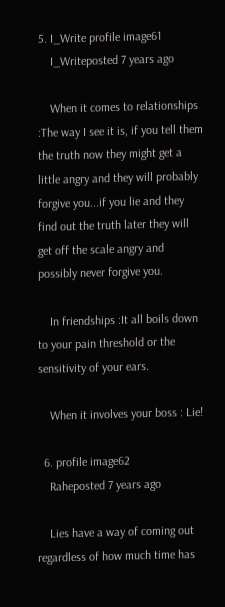5. I_Write profile image61
    I_Writeposted 7 years ago

    When it comes to relationships :The way I see it is, if you tell them the truth now they might get a little angry and they will probably forgive you...if you lie and they find out the truth later they will get off the scale angry and possibly never forgive you.

    In friendships :It all boils down to your pain threshold or the sensitivity of your ears.

    When it involves your boss : Lie!

  6. profile image62
    Raheposted 7 years ago

    Lies have a way of coming out regardless of how much time has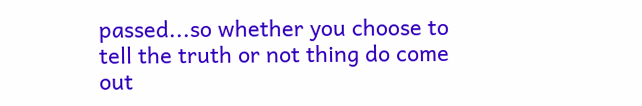passed...so whether you choose to tell the truth or not thing do come out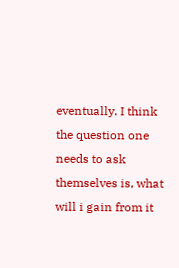eventually. I think the question one needs to ask themselves is, what will i gain from it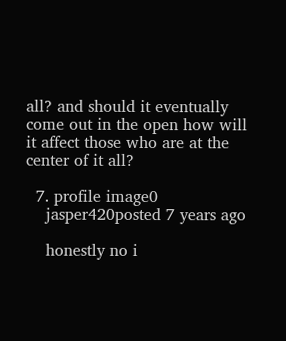all? and should it eventually come out in the open how will it affect those who are at the center of it all?

  7. profile image0
    jasper420posted 7 years ago

    honestly no i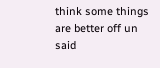think some things are better off un said